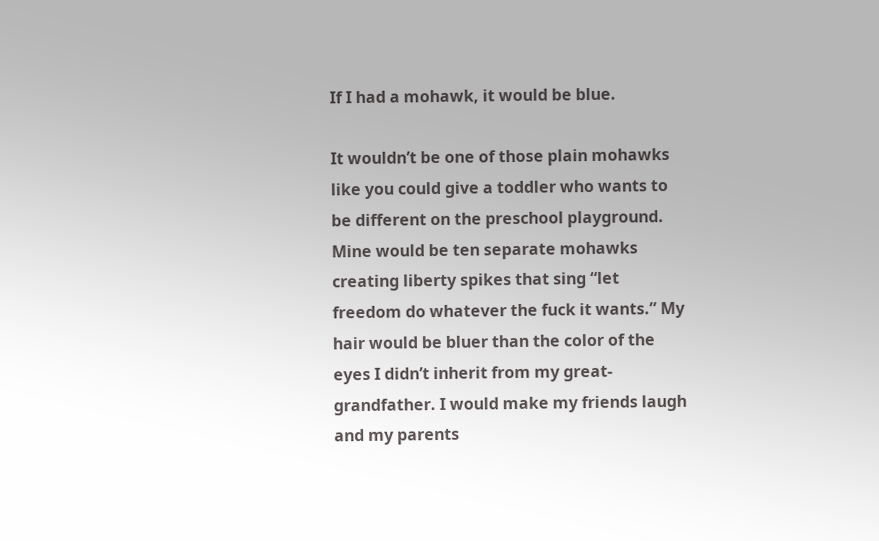If I had a mohawk, it would be blue.

It wouldn’t be one of those plain mohawks like you could give a toddler who wants to be different on the preschool playground. Mine would be ten separate mohawks creating liberty spikes that sing “let freedom do whatever the fuck it wants.” My hair would be bluer than the color of the eyes I didn’t inherit from my great-grandfather. I would make my friends laugh and my parents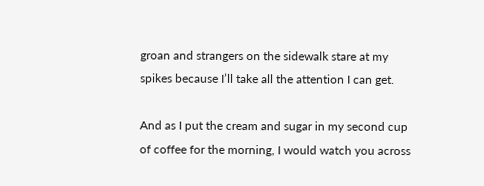groan and strangers on the sidewalk stare at my spikes because I’ll take all the attention I can get.

And as I put the cream and sugar in my second cup of coffee for the morning, I would watch you across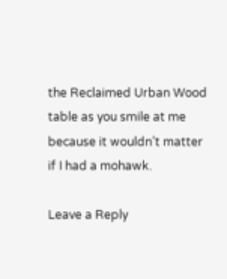the Reclaimed Urban Wood table as you smile at me because it wouldn’t matter if I had a mohawk.

Leave a Reply